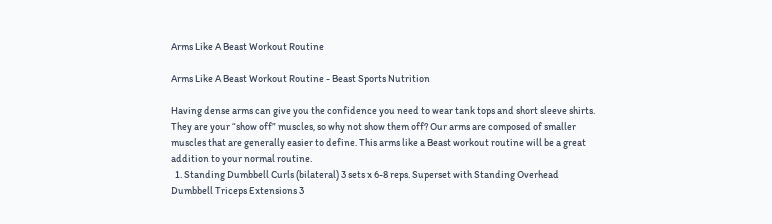Arms Like A Beast Workout Routine

Arms Like A Beast Workout Routine - Beast Sports Nutrition

Having dense arms can give you the confidence you need to wear tank tops and short sleeve shirts. They are your “show off” muscles, so why not show them off? Our arms are composed of smaller muscles that are generally easier to define. This arms like a Beast workout routine will be a great addition to your normal routine.
  1. Standing Dumbbell Curls (bilateral) 3 sets x 6-8 reps. Superset with Standing Overhead Dumbbell Triceps Extensions 3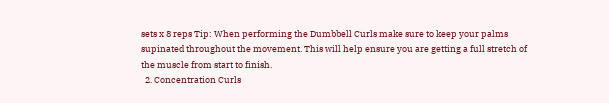sets x 8 reps Tip: When performing the Dumbbell Curls make sure to keep your palms supinated throughout the movement. This will help ensure you are getting a full stretch of the muscle from start to finish.
  2. Concentration Curls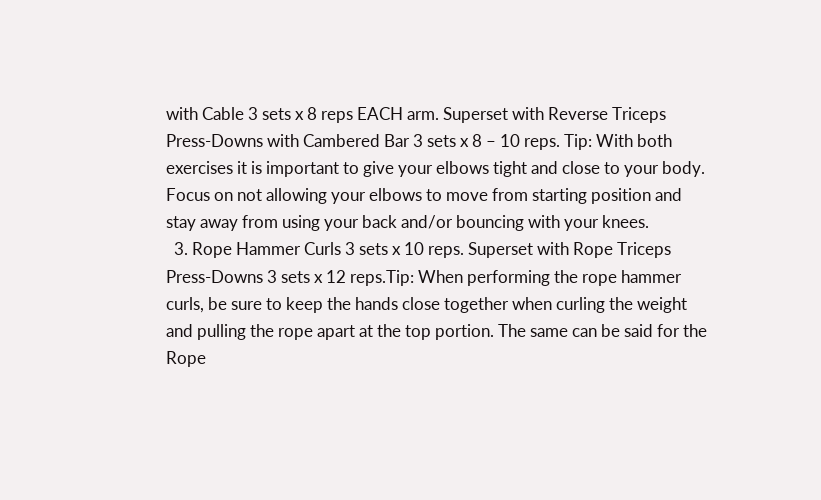with Cable 3 sets x 8 reps EACH arm. Superset with Reverse Triceps Press-Downs with Cambered Bar 3 sets x 8 – 10 reps. Tip: With both exercises it is important to give your elbows tight and close to your body. Focus on not allowing your elbows to move from starting position and stay away from using your back and/or bouncing with your knees.
  3. Rope Hammer Curls 3 sets x 10 reps. Superset with Rope Triceps Press-Downs 3 sets x 12 reps.Tip: When performing the rope hammer curls, be sure to keep the hands close together when curling the weight and pulling the rope apart at the top portion. The same can be said for the Rope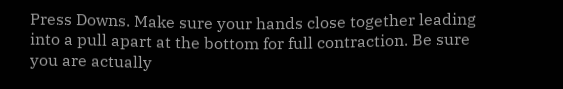Press Downs. Make sure your hands close together leading into a pull apart at the bottom for full contraction. Be sure you are actually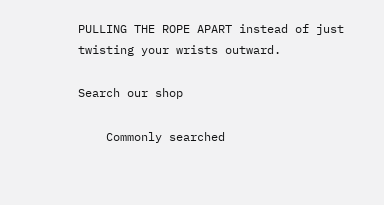PULLING THE ROPE APART instead of just twisting your wrists outward.

Search our shop

    Commonly searched